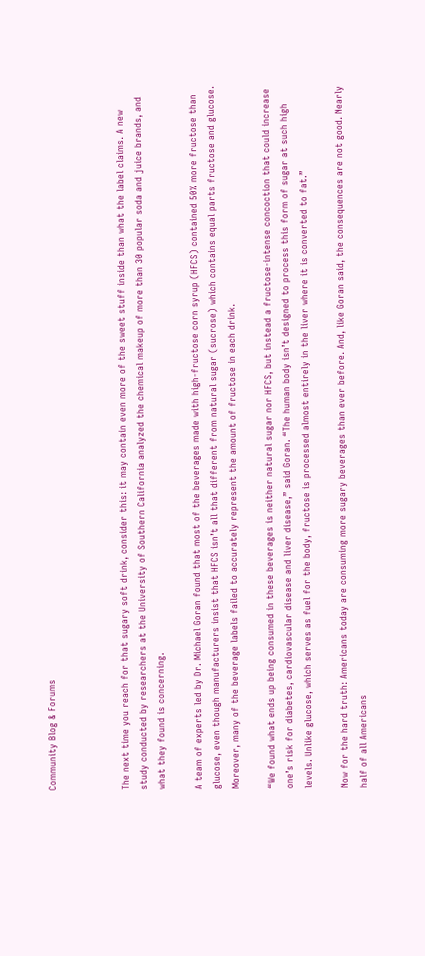Community Blog & Forums



The next time you reach for that sugary soft drink, consider this: it may contain even more of the sweet stuff inside than what the label claims. A new study conducted by researchers at the University of Southern California analyzed the chemical makeup of more than 30 popular soda and juice brands, and what they found is concerning.

A team of experts led by Dr. Michael Goran found that most of the beverages made with high-fructose corn syrup (HFCS) contained 50% more fructose than glucose, even though manufacturers insist that HFCS isn’t all that different from natural sugar (sucrose) which contains equal parts fructose and glucose. Moreover, many of the beverage labels failed to accurately represent the amount of fructose in each drink.

“We found what ends up being consumed in these beverages is neither natural sugar nor HFCS, but instead a fructose-intense concoction that could increase one’s risk for diabetes, cardiovascular disease and liver disease,” said Goran. “The human body isn’t designed to process this form of sugar at such high levels. Unlike glucose, which serves as fuel for the body, fructose is processed almost entirely in the liver where it is converted to fat.”

Now for the hard truth: Americans today are consuming more sugary beverages than ever before. And, like Goran said, the consequences are not good. Nearly half of all Americans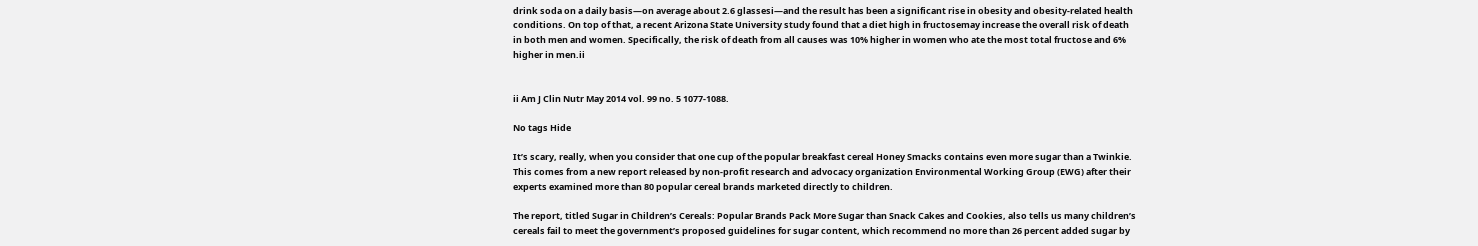drink soda on a daily basis—on average about 2.6 glassesi—and the result has been a significant rise in obesity and obesity-related health conditions. On top of that, a recent Arizona State University study found that a diet high in fructosemay increase the overall risk of death in both men and women. Specifically, the risk of death from all causes was 10% higher in women who ate the most total fructose and 6% higher in men.ii


ii Am J Clin Nutr May 2014 vol. 99 no. 5 1077-1088.

No tags Hide

It’s scary, really, when you consider that one cup of the popular breakfast cereal Honey Smacks contains even more sugar than a Twinkie. This comes from a new report released by non-profit research and advocacy organization Environmental Working Group (EWG) after their experts examined more than 80 popular cereal brands marketed directly to children.

The report, titled Sugar in Children’s Cereals: Popular Brands Pack More Sugar than Snack Cakes and Cookies, also tells us many children’s cereals fail to meet the government’s proposed guidelines for sugar content, which recommend no more than 26 percent added sugar by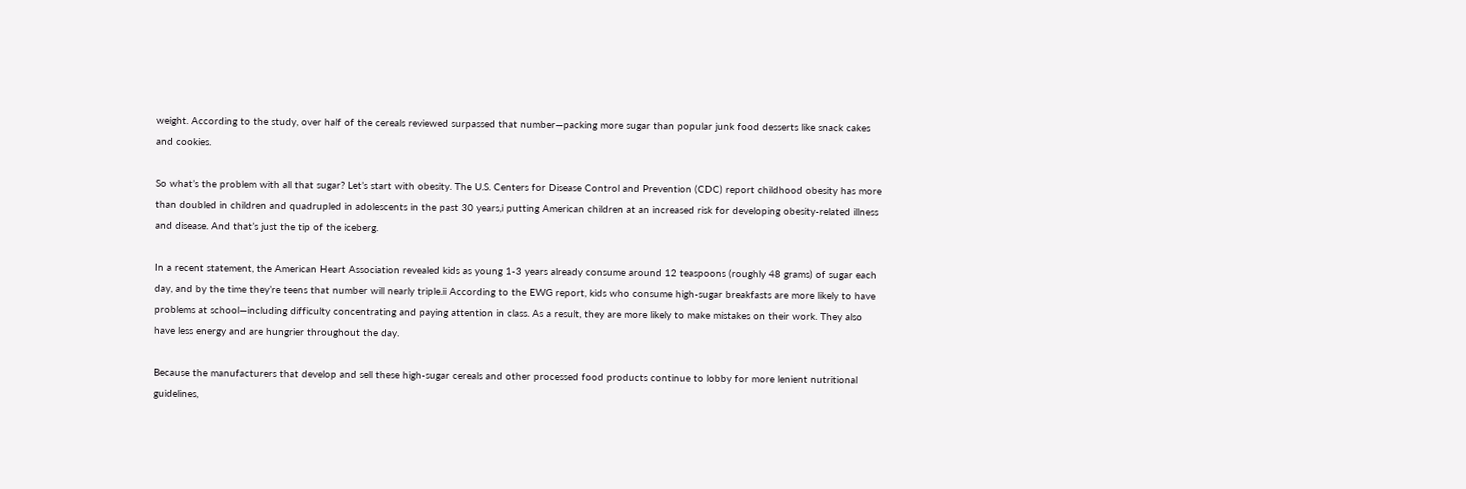weight. According to the study, over half of the cereals reviewed surpassed that number—packing more sugar than popular junk food desserts like snack cakes and cookies.

So what’s the problem with all that sugar? Let’s start with obesity. The U.S. Centers for Disease Control and Prevention (CDC) report childhood obesity has more than doubled in children and quadrupled in adolescents in the past 30 years,i putting American children at an increased risk for developing obesity-related illness and disease. And that’s just the tip of the iceberg.

In a recent statement, the American Heart Association revealed kids as young 1-3 years already consume around 12 teaspoons (roughly 48 grams) of sugar each day, and by the time they’re teens that number will nearly triple.ii According to the EWG report, kids who consume high-sugar breakfasts are more likely to have problems at school—including difficulty concentrating and paying attention in class. As a result, they are more likely to make mistakes on their work. They also have less energy and are hungrier throughout the day.

Because the manufacturers that develop and sell these high-sugar cereals and other processed food products continue to lobby for more lenient nutritional guidelines,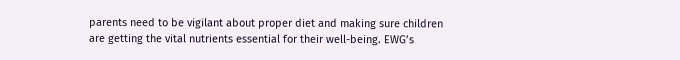parents need to be vigilant about proper diet and making sure children are getting the vital nutrients essential for their well-being. EWG’s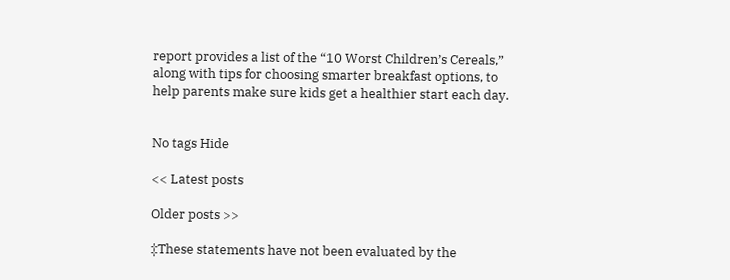report provides a list of the “10 Worst Children’s Cereals,” along with tips for choosing smarter breakfast options, to help parents make sure kids get a healthier start each day.


No tags Hide

<< Latest posts

Older posts >>

‡These statements have not been evaluated by the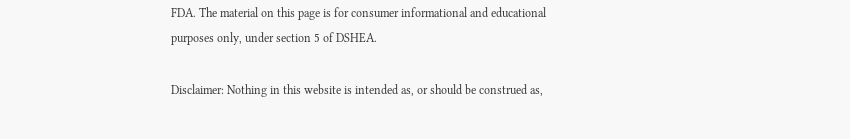FDA. The material on this page is for consumer informational and educational purposes only, under section 5 of DSHEA.

Disclaimer: Nothing in this website is intended as, or should be construed as,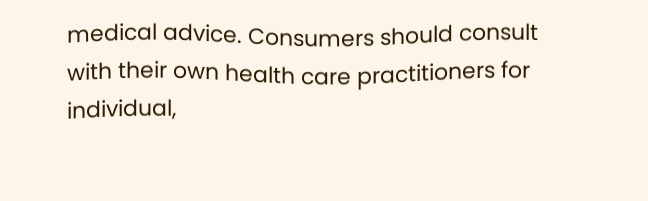medical advice. Consumers should consult with their own health care practitioners for individual,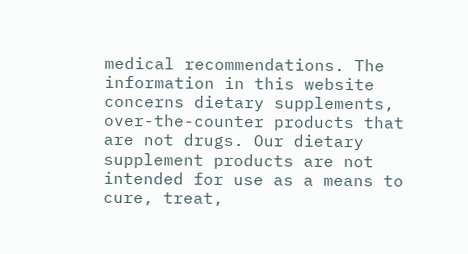medical recommendations. The information in this website concerns dietary supplements, over-the-counter products that are not drugs. Our dietary supplement products are not intended for use as a means to cure, treat,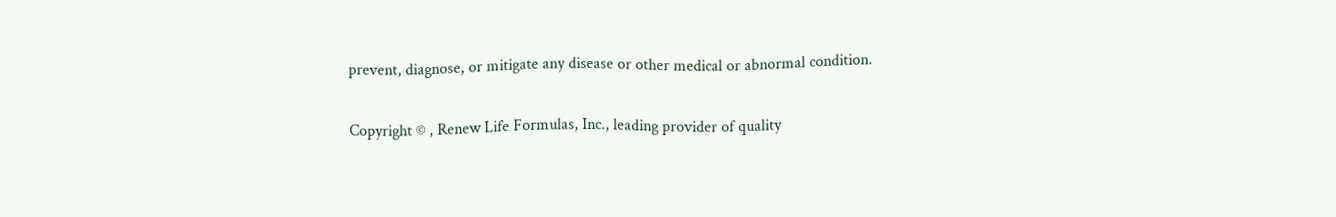prevent, diagnose, or mitigate any disease or other medical or abnormal condition.

Copyright © , Renew Life Formulas, Inc., leading provider of quality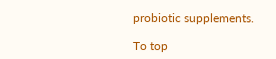probiotic supplements.

To top